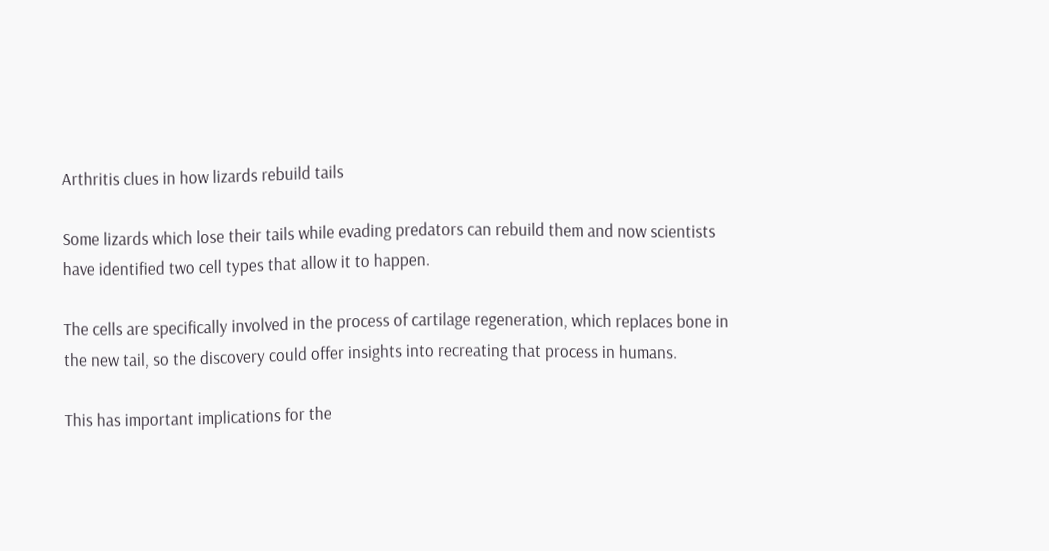Arthritis clues in how lizards rebuild tails

Some lizards which lose their tails while evading predators can rebuild them and now scientists have identified two cell types that allow it to happen.

The cells are specifically involved in the process of cartilage regeneration, which replaces bone in the new tail, so the discovery could offer insights into recreating that process in humans.

This has important implications for the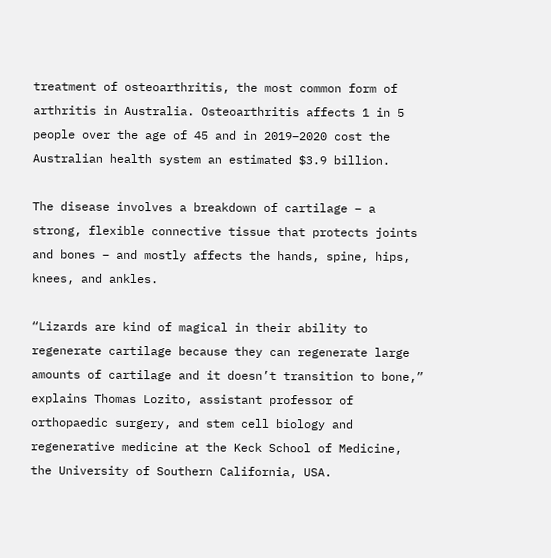treatment of osteoarthritis, the most common form of arthritis in Australia. Osteoarthritis affects 1 in 5 people over the age of 45 and in 2019–2020 cost the Australian health system an estimated $3.9 billion.

The disease involves a breakdown of cartilage – a strong, flexible connective tissue that protects joints and bones – and mostly affects the hands, spine, hips, knees, and ankles.

“Lizards are kind of magical in their ability to regenerate cartilage because they can regenerate large amounts of cartilage and it doesn’t transition to bone,” explains Thomas Lozito, assistant professor of orthopaedic surgery, and stem cell biology and regenerative medicine at the Keck School of Medicine, the University of Southern California, USA.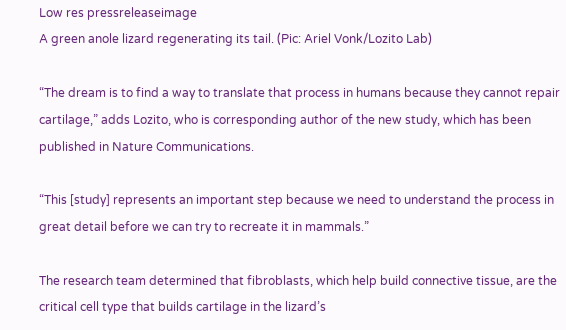Low res pressreleaseimage
A green anole lizard regenerating its tail. (Pic: Ariel Vonk/Lozito Lab)

“The dream is to find a way to translate that process in humans because they cannot repair cartilage,” adds Lozito, who is corresponding author of the new study, which has been published in Nature Communications.

“This [study] represents an important step because we need to understand the process in great detail before we can try to recreate it in mammals.”

The research team determined that fibroblasts, which help build connective tissue, are the critical cell type that builds cartilage in the lizard’s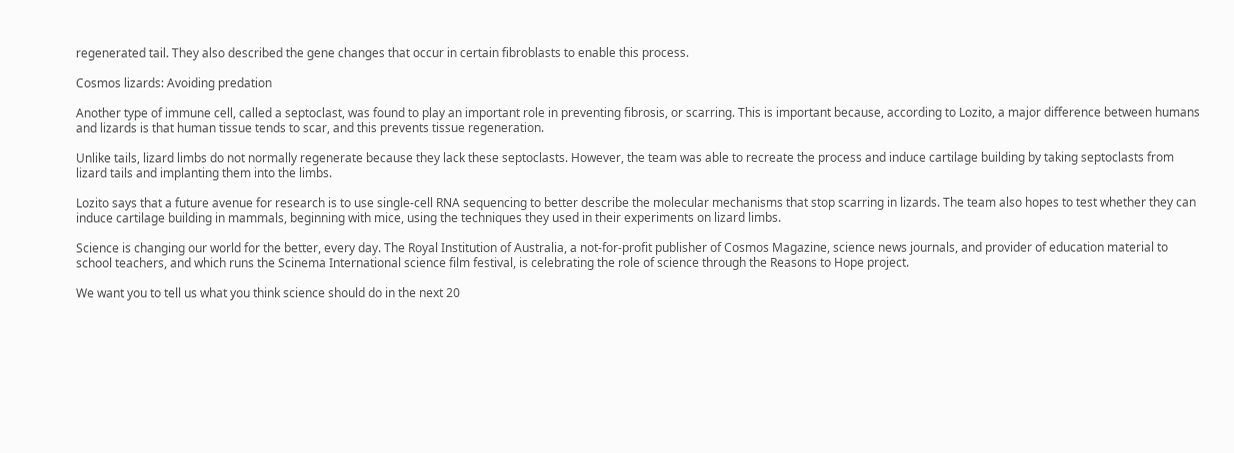regenerated tail. They also described the gene changes that occur in certain fibroblasts to enable this process.

Cosmos lizards: Avoiding predation

Another type of immune cell, called a septoclast, was found to play an important role in preventing fibrosis, or scarring. This is important because, according to Lozito, a major difference between humans and lizards is that human tissue tends to scar, and this prevents tissue regeneration.

Unlike tails, lizard limbs do not normally regenerate because they lack these septoclasts. However, the team was able to recreate the process and induce cartilage building by taking septoclasts from lizard tails and implanting them into the limbs.

Lozito says that a future avenue for research is to use single-cell RNA sequencing to better describe the molecular mechanisms that stop scarring in lizards. The team also hopes to test whether they can induce cartilage building in mammals, beginning with mice, using the techniques they used in their experiments on lizard limbs.

Science is changing our world for the better, every day. The Royal Institution of Australia, a not-for-profit publisher of Cosmos Magazine, science news journals, and provider of education material to school teachers, and which runs the Scinema International science film festival, is celebrating the role of science through the Reasons to Hope project.

We want you to tell us what you think science should do in the next 20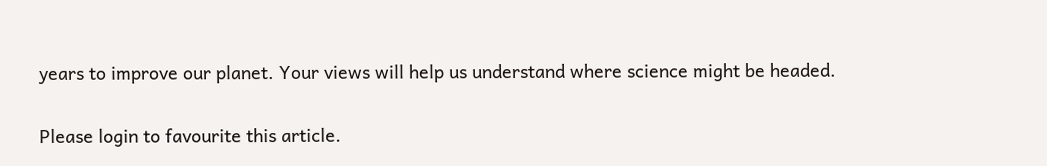years to improve our planet. Your views will help us understand where science might be headed.

Please login to favourite this article.